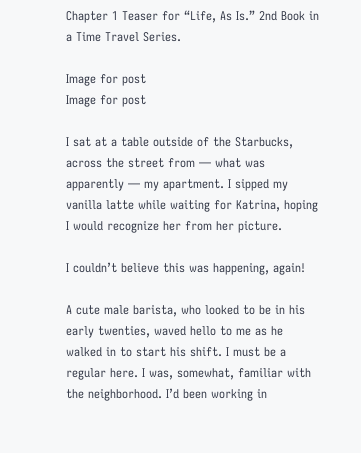Chapter 1 Teaser for “Life, As Is.” 2nd Book in a Time Travel Series.

Image for post
Image for post

I sat at a table outside of the Starbucks, across the street from — what was apparently — my apartment. I sipped my vanilla latte while waiting for Katrina, hoping I would recognize her from her picture.

I couldn’t believe this was happening, again!

A cute male barista, who looked to be in his early twenties, waved hello to me as he walked in to start his shift. I must be a regular here. I was, somewhat, familiar with the neighborhood. I’d been working in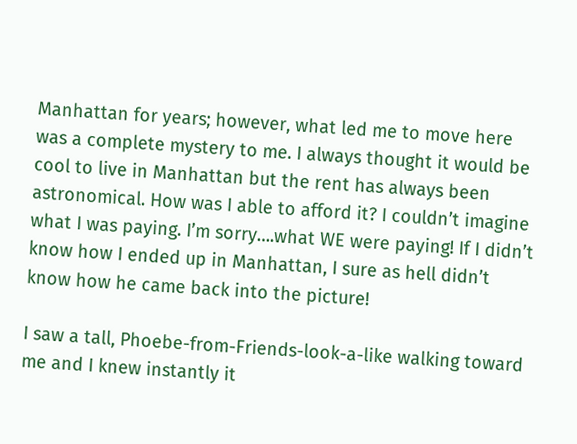Manhattan for years; however, what led me to move here was a complete mystery to me. I always thought it would be cool to live in Manhattan but the rent has always been astronomical. How was I able to afford it? I couldn’t imagine what I was paying. I’m sorry….what WE were paying! If I didn’t know how I ended up in Manhattan, I sure as hell didn’t know how he came back into the picture!

I saw a tall, Phoebe-from-Friends-look-a-like walking toward me and I knew instantly it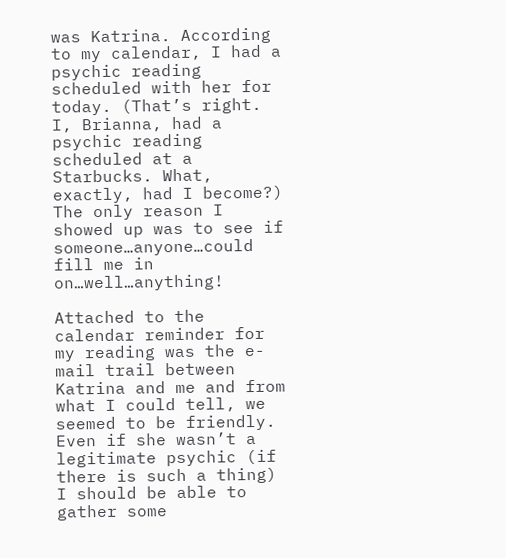was Katrina. According to my calendar, I had a psychic reading scheduled with her for today. (That’s right. I, Brianna, had a psychic reading scheduled at a Starbucks. What, exactly, had I become?) The only reason I showed up was to see if someone…anyone…could fill me in on…well…anything!

Attached to the calendar reminder for my reading was the e-mail trail between Katrina and me and from what I could tell, we seemed to be friendly. Even if she wasn’t a legitimate psychic (if there is such a thing) I should be able to gather some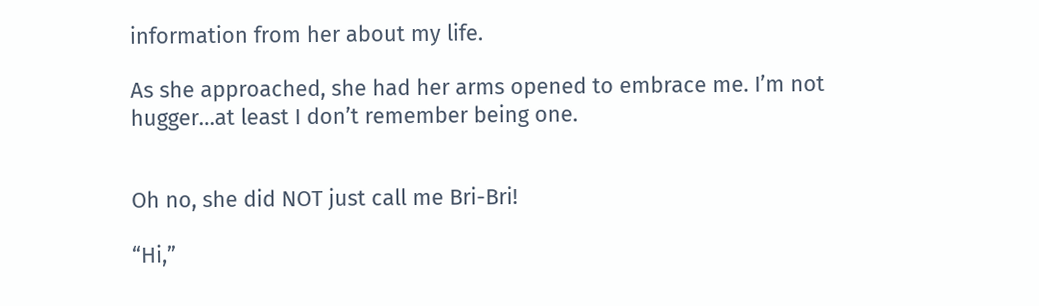information from her about my life.

As she approached, she had her arms opened to embrace me. I’m not hugger…at least I don’t remember being one.


Oh no, she did NOT just call me Bri-Bri!

“Hi,”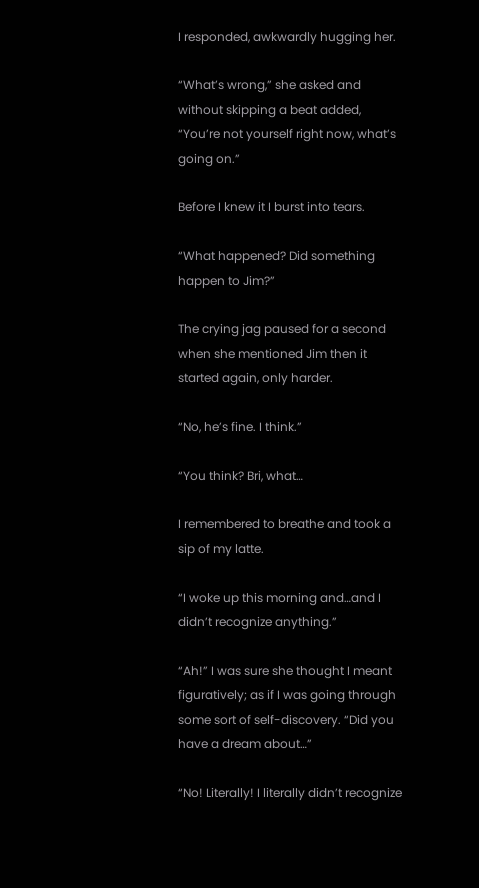I responded, awkwardly hugging her.

“What’s wrong,” she asked and without skipping a beat added, “You’re not yourself right now, what’s going on.”

Before I knew it I burst into tears.

“What happened? Did something happen to Jim?”

The crying jag paused for a second when she mentioned Jim then it started again, only harder.

“No, he’s fine. I think.”

“You think? Bri, what…

I remembered to breathe and took a sip of my latte.

“I woke up this morning and…and I didn’t recognize anything.”

“Ah!” I was sure she thought I meant figuratively; as if I was going through some sort of self-discovery. “Did you have a dream about…”

“No! Literally! I literally didn’t recognize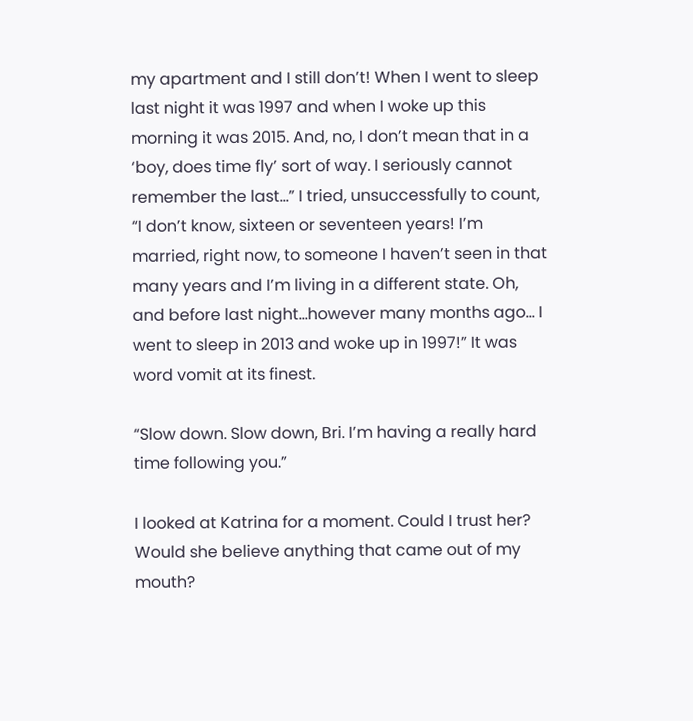my apartment and I still don’t! When I went to sleep last night it was 1997 and when I woke up this morning it was 2015. And, no, I don’t mean that in a ‘boy, does time fly’ sort of way. I seriously cannot remember the last…” I tried, unsuccessfully to count, “I don’t know, sixteen or seventeen years! I’m married, right now, to someone I haven’t seen in that many years and I’m living in a different state. Oh, and before last night…however many months ago… I went to sleep in 2013 and woke up in 1997!” It was word vomit at its finest.

“Slow down. Slow down, Bri. I’m having a really hard time following you.”

I looked at Katrina for a moment. Could I trust her? Would she believe anything that came out of my mouth?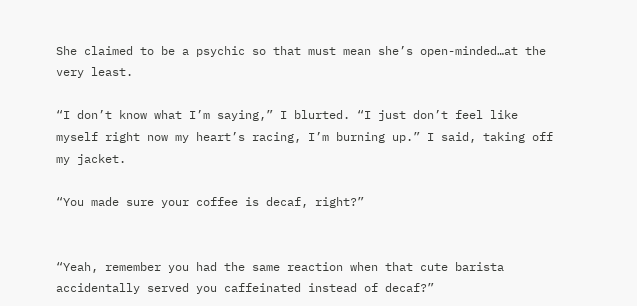She claimed to be a psychic so that must mean she’s open-minded…at the very least.

“I don’t know what I’m saying,” I blurted. “I just don’t feel like myself right now my heart’s racing, I’m burning up.” I said, taking off my jacket.

“You made sure your coffee is decaf, right?”


“Yeah, remember you had the same reaction when that cute barista accidentally served you caffeinated instead of decaf?”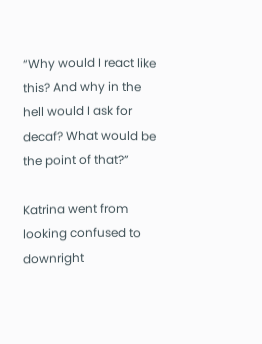“Why would I react like this? And why in the hell would I ask for decaf? What would be the point of that?”

Katrina went from looking confused to downright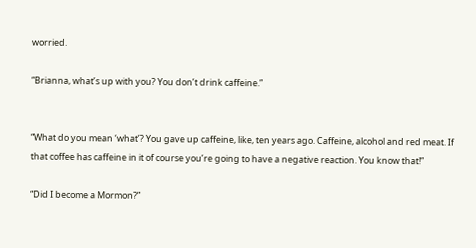worried.

“Brianna, what’s up with you? You don’t drink caffeine.”


“What do you mean ‘what’? You gave up caffeine, like, ten years ago. Caffeine, alcohol and red meat. If that coffee has caffeine in it of course you’re going to have a negative reaction. You know that!”

“Did I become a Mormon?”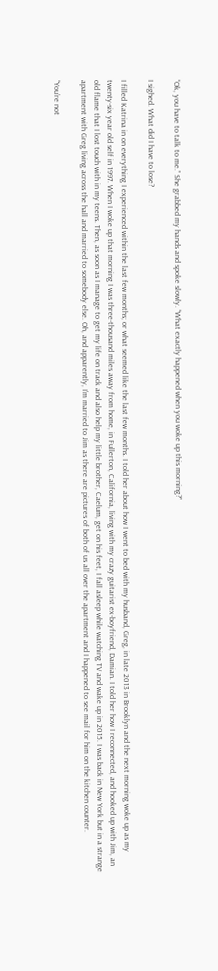“Ok, you have to talk to me.” She grabbed my hands and spoke slowly. “What exactly happened when you woke up this morning?”

I sighed. What did I have to lose?

I filled Katrina in on everything I experienced within the last few months; or what seemed like the last few months. I told her about how I went to bed with my husband, Greg, in late 2013 in Brooklyn and the next morning woke up as my twenty-six year old self in 1997. When I woke up that morning I was three-thousand miles away from home, in Fullerton, California, living with my crazy guitarist ex-boyfriend, Damian. I told her how I reconnected, and hooked up with Jim, an old flame that I lost touch with in my teens. Then, as soon as I manage to get my life on track and also help my little brother, Caelum, get on his feet, I fall asleep while watching TV and wake up in 2015. I was back in New York but in a strange apartment with Greg living across the hall and married to somebody else. Oh, and apparently, I’m married to Jim as there are pictures of both of us all over the apartment and I happened to see mail for him on the kitchen counter.

“You’re not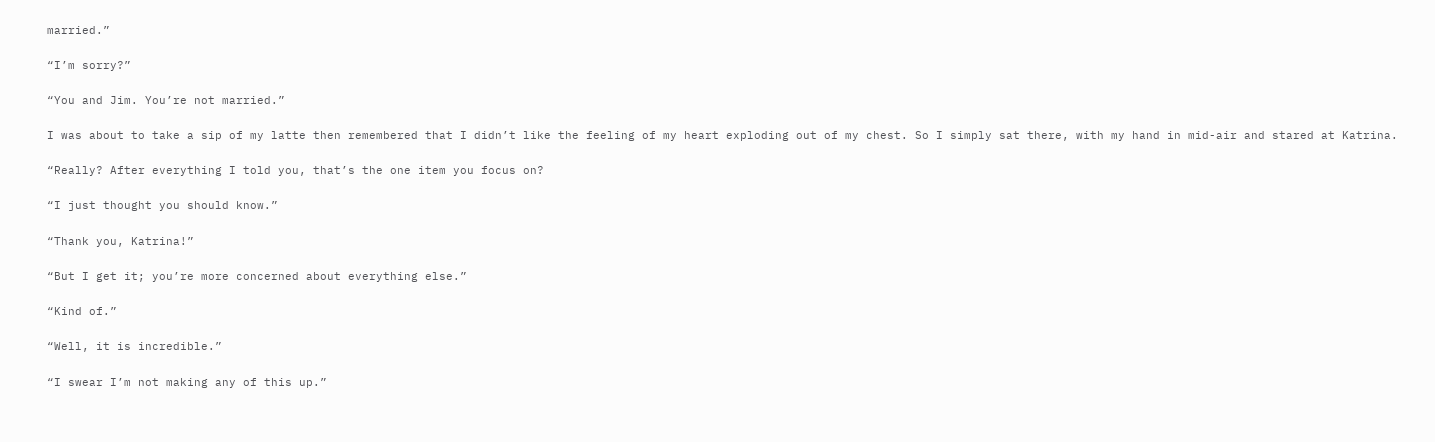married.”

“I’m sorry?”

“You and Jim. You’re not married.”

I was about to take a sip of my latte then remembered that I didn’t like the feeling of my heart exploding out of my chest. So I simply sat there, with my hand in mid-air and stared at Katrina.

“Really? After everything I told you, that’s the one item you focus on?

“I just thought you should know.”

“Thank you, Katrina!”

“But I get it; you’re more concerned about everything else.”

“Kind of.”

“Well, it is incredible.”

“I swear I’m not making any of this up.”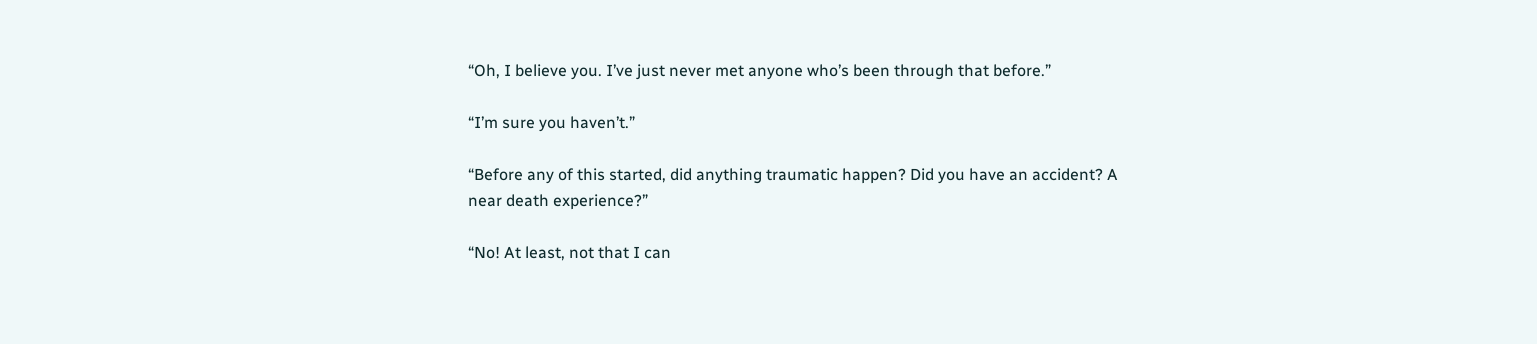“Oh, I believe you. I’ve just never met anyone who’s been through that before.”

“I’m sure you haven’t.”

“Before any of this started, did anything traumatic happen? Did you have an accident? A near death experience?”

“No! At least, not that I can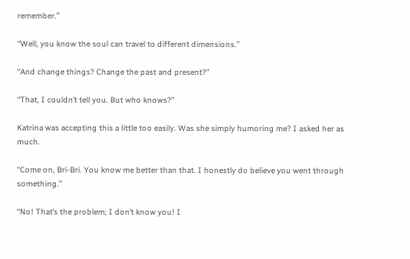remember.”

“Well, you know the soul can travel to different dimensions.”

“And change things? Change the past and present?”

“That, I couldn’t tell you. But who knows?”

Katrina was accepting this a little too easily. Was she simply humoring me? I asked her as much.

“Come on, Bri-Bri. You know me better than that. I honestly do believe you went through something.”

“No! That’s the problem; I don’t know you! I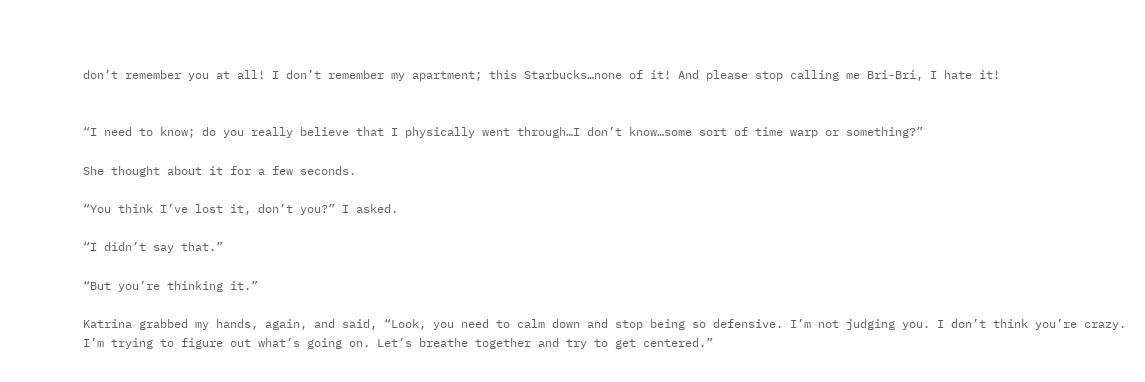don’t remember you at all! I don’t remember my apartment; this Starbucks…none of it! And please stop calling me Bri-Bri, I hate it!


“I need to know; do you really believe that I physically went through…I don’t know…some sort of time warp or something?”

She thought about it for a few seconds.

“You think I’ve lost it, don’t you?” I asked.

“I didn’t say that.”

“But you’re thinking it.”

Katrina grabbed my hands, again, and said, “Look, you need to calm down and stop being so defensive. I’m not judging you. I don’t think you’re crazy. I’m trying to figure out what’s going on. Let’s breathe together and try to get centered.”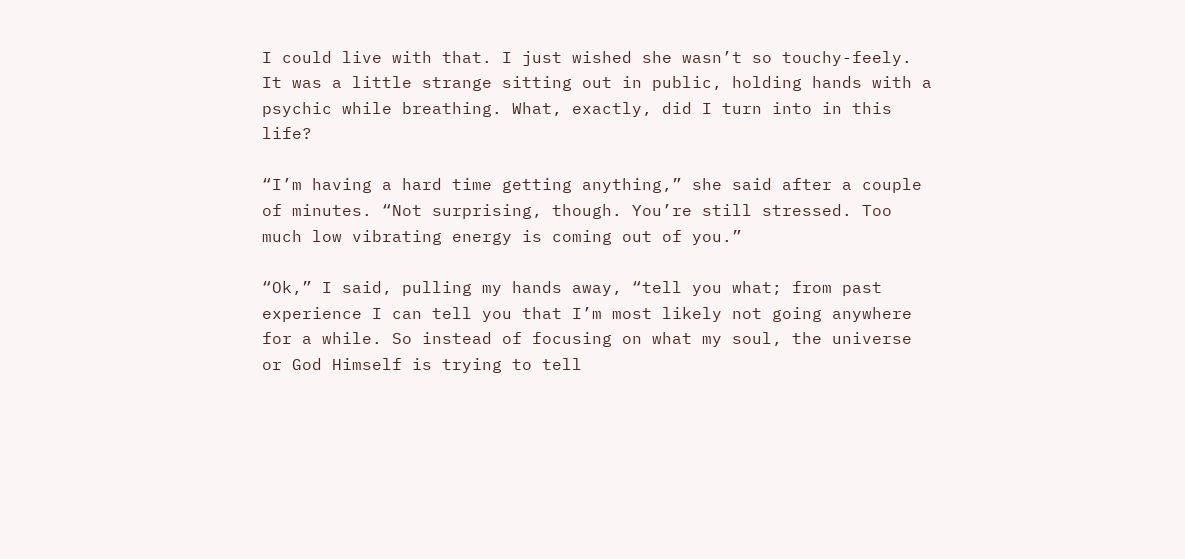I could live with that. I just wished she wasn’t so touchy-feely. It was a little strange sitting out in public, holding hands with a psychic while breathing. What, exactly, did I turn into in this life?

“I’m having a hard time getting anything,” she said after a couple of minutes. “Not surprising, though. You’re still stressed. Too much low vibrating energy is coming out of you.”

“Ok,” I said, pulling my hands away, “tell you what; from past experience I can tell you that I’m most likely not going anywhere for a while. So instead of focusing on what my soul, the universe or God Himself is trying to tell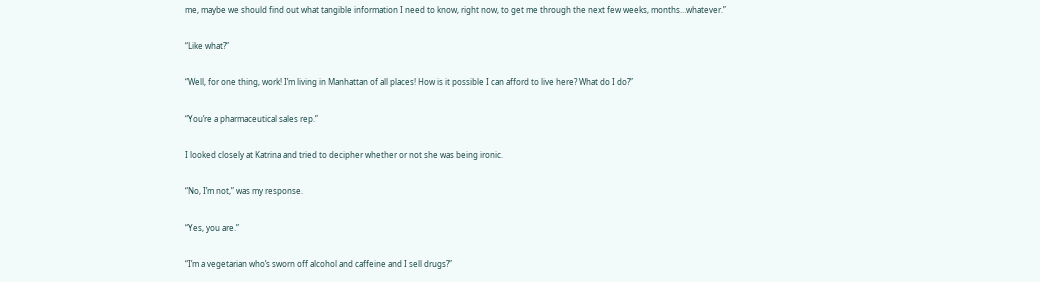me, maybe we should find out what tangible information I need to know, right now, to get me through the next few weeks, months…whatever.”

“Like what?”

“Well, for one thing, work! I’m living in Manhattan of all places! How is it possible I can afford to live here? What do I do?”

“You’re a pharmaceutical sales rep.”

I looked closely at Katrina and tried to decipher whether or not she was being ironic.

“No, I’m not,” was my response.

“Yes, you are.”

“I’m a vegetarian who’s sworn off alcohol and caffeine and I sell drugs?”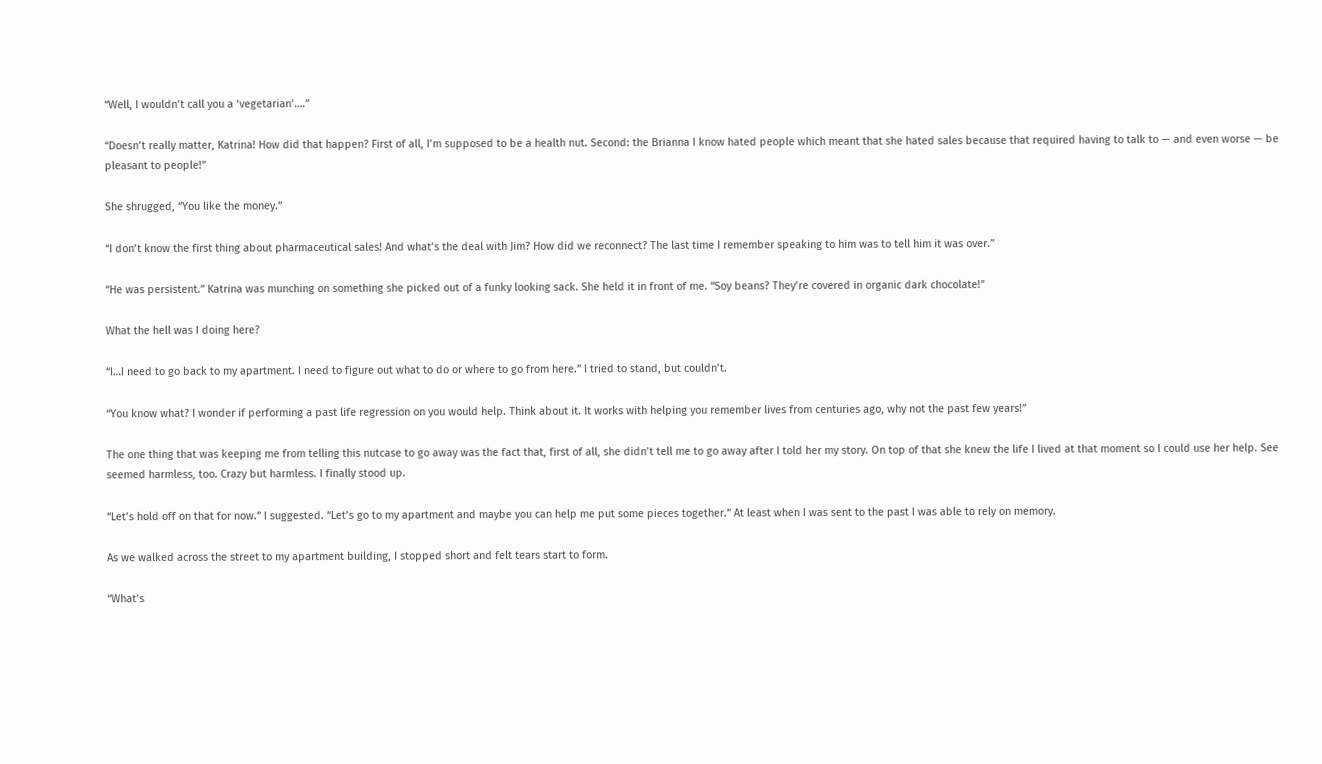“Well, I wouldn’t call you a ‘vegetarian’….”

“Doesn’t really matter, Katrina! How did that happen? First of all, I’m supposed to be a health nut. Second: the Brianna I know hated people which meant that she hated sales because that required having to talk to — and even worse — be pleasant to people!”

She shrugged, “You like the money.”

“I don’t know the first thing about pharmaceutical sales! And what’s the deal with Jim? How did we reconnect? The last time I remember speaking to him was to tell him it was over.”

“He was persistent.” Katrina was munching on something she picked out of a funky looking sack. She held it in front of me. “Soy beans? They’re covered in organic dark chocolate!”

What the hell was I doing here?

“I…I need to go back to my apartment. I need to figure out what to do or where to go from here.” I tried to stand, but couldn’t.

“You know what? I wonder if performing a past life regression on you would help. Think about it. It works with helping you remember lives from centuries ago, why not the past few years!”

The one thing that was keeping me from telling this nutcase to go away was the fact that, first of all, she didn’t tell me to go away after I told her my story. On top of that she knew the life I lived at that moment so I could use her help. See seemed harmless, too. Crazy but harmless. I finally stood up.

“Let’s hold off on that for now.” I suggested. “Let’s go to my apartment and maybe you can help me put some pieces together.” At least when I was sent to the past I was able to rely on memory.

As we walked across the street to my apartment building, I stopped short and felt tears start to form.

“What’s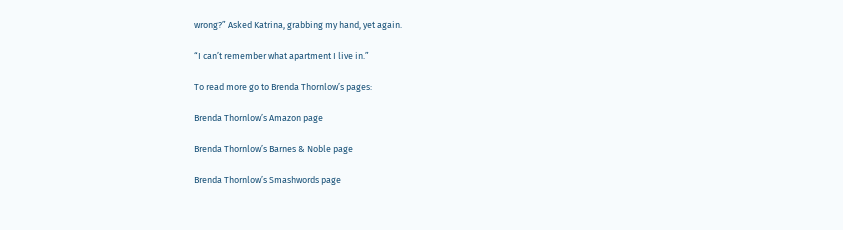wrong?” Asked Katrina, grabbing my hand, yet again.

“I can’t remember what apartment I live in.”

To read more go to Brenda Thornlow’s pages:

Brenda Thornlow’s Amazon page

Brenda Thornlow’s Barnes & Noble page

Brenda Thornlow’s Smashwords page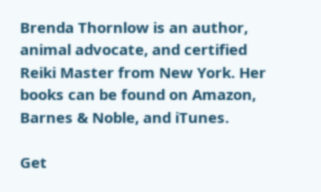Brenda Thornlow is an author, animal advocate, and certified Reiki Master from New York. Her books can be found on Amazon, Barnes & Noble, and iTunes.

Get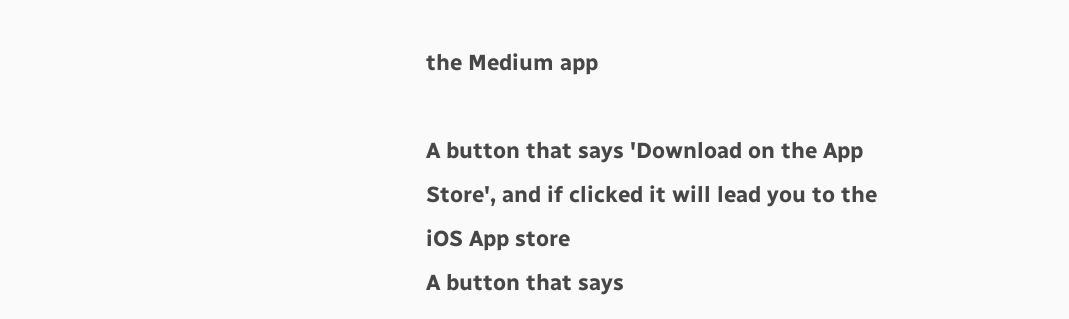the Medium app

A button that says 'Download on the App Store', and if clicked it will lead you to the iOS App store
A button that says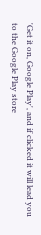'Get it on, Google Play', and if clicked it will lead you to the Google Play store